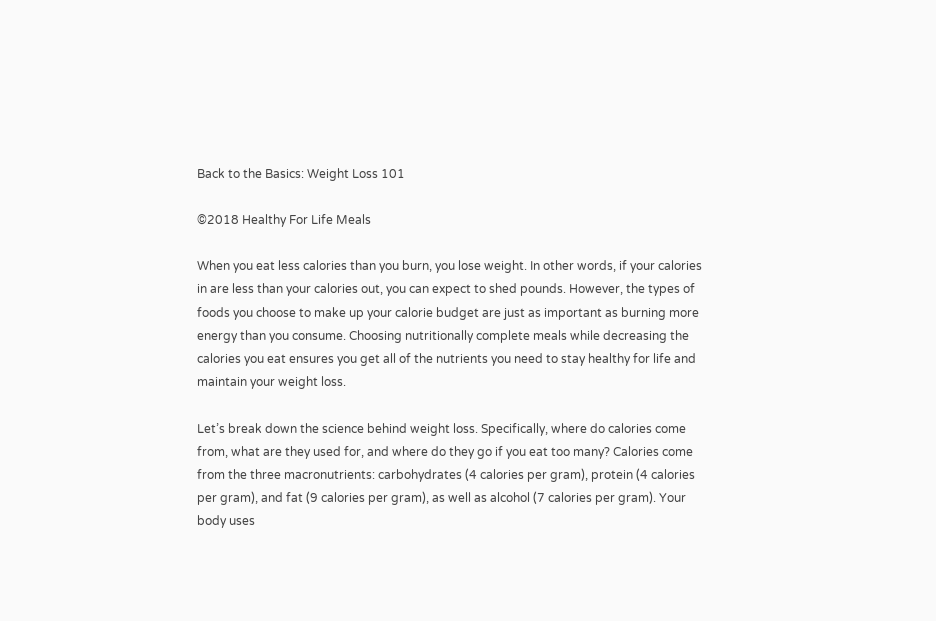Back to the Basics: Weight Loss 101

©2018 Healthy For Life Meals

When you eat less calories than you burn, you lose weight. In other words, if your calories in are less than your calories out, you can expect to shed pounds. However, the types of foods you choose to make up your calorie budget are just as important as burning more energy than you consume. Choosing nutritionally complete meals while decreasing the calories you eat ensures you get all of the nutrients you need to stay healthy for life and maintain your weight loss.

Let’s break down the science behind weight loss. Specifically, where do calories come from, what are they used for, and where do they go if you eat too many? Calories come from the three macronutrients: carbohydrates (4 calories per gram), protein (4 calories per gram), and fat (9 calories per gram), as well as alcohol (7 calories per gram). Your body uses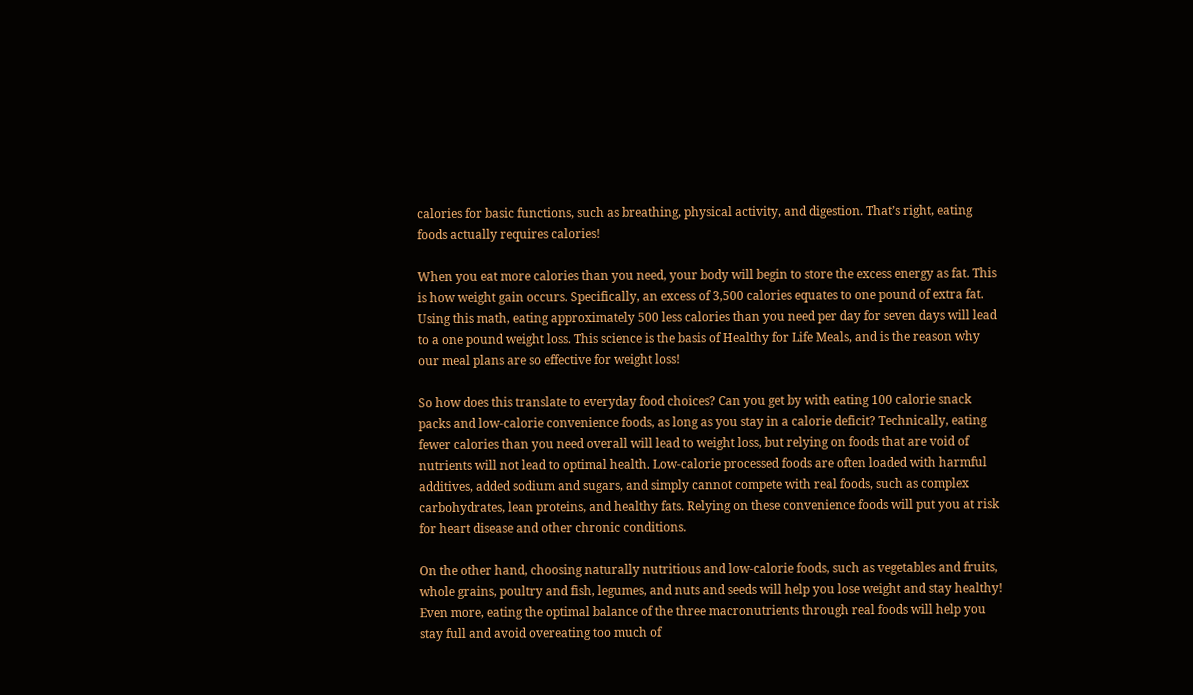calories for basic functions, such as breathing, physical activity, and digestion. That’s right, eating foods actually requires calories!

When you eat more calories than you need, your body will begin to store the excess energy as fat. This is how weight gain occurs. Specifically, an excess of 3,500 calories equates to one pound of extra fat. Using this math, eating approximately 500 less calories than you need per day for seven days will lead to a one pound weight loss. This science is the basis of Healthy for Life Meals, and is the reason why our meal plans are so effective for weight loss!

So how does this translate to everyday food choices? Can you get by with eating 100 calorie snack packs and low-calorie convenience foods, as long as you stay in a calorie deficit? Technically, eating fewer calories than you need overall will lead to weight loss, but relying on foods that are void of nutrients will not lead to optimal health. Low-calorie processed foods are often loaded with harmful additives, added sodium and sugars, and simply cannot compete with real foods, such as complex carbohydrates, lean proteins, and healthy fats. Relying on these convenience foods will put you at risk for heart disease and other chronic conditions.

On the other hand, choosing naturally nutritious and low-calorie foods, such as vegetables and fruits, whole grains, poultry and fish, legumes, and nuts and seeds will help you lose weight and stay healthy! Even more, eating the optimal balance of the three macronutrients through real foods will help you stay full and avoid overeating too much of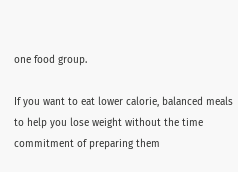one food group.

If you want to eat lower calorie, balanced meals to help you lose weight without the time commitment of preparing them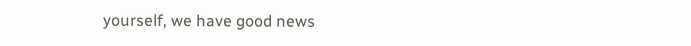yourself, we have good news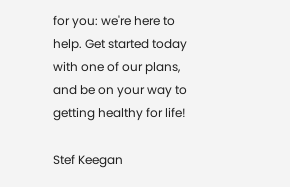for you: we're here to help. Get started today with one of our plans, and be on your way to getting healthy for life!

Stef Keegan